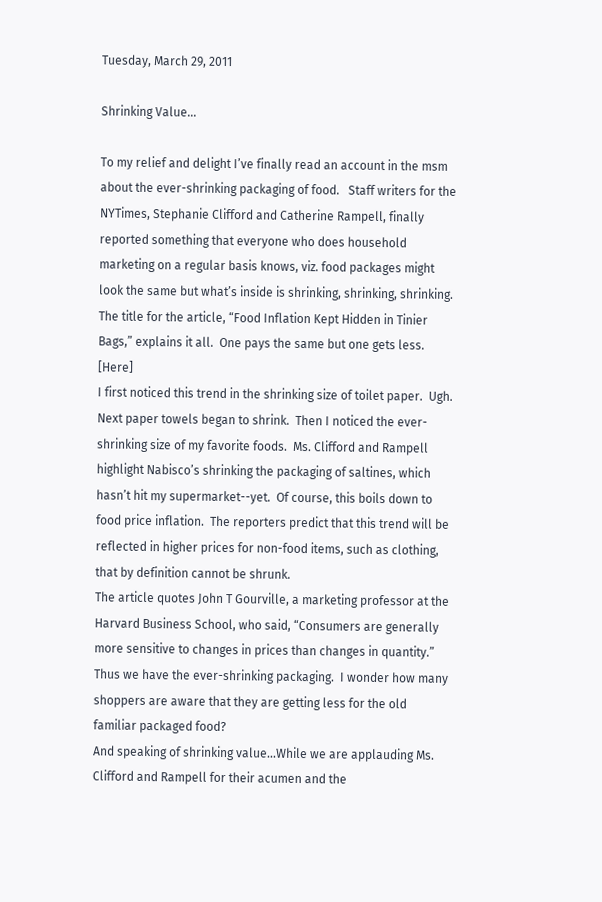Tuesday, March 29, 2011

Shrinking Value...

To my relief and delight I’ve finally read an account in the msm about the ever-shrinking packaging of food.   Staff writers for the NYTimes, Stephanie Clifford and Catherine Rampell, finally reported something that everyone who does household marketing on a regular basis knows, viz. food packages might look the same but what’s inside is shrinking, shrinking, shrinking.  The title for the article, “Food Inflation Kept Hidden in Tinier Bags,” explains it all.  One pays the same but one gets less.  [Here]
I first noticed this trend in the shrinking size of toilet paper.  Ugh.  Next paper towels began to shrink.  Then I noticed the ever-shrinking size of my favorite foods.  Ms. Clifford and Rampell highlight Nabisco’s shrinking the packaging of saltines, which hasn’t hit my supermarket--yet.  Of course, this boils down to food price inflation.  The reporters predict that this trend will be reflected in higher prices for non-food items, such as clothing, that by definition cannot be shrunk.
The article quotes John T Gourville, a marketing professor at the Harvard Business School, who said, “Consumers are generally more sensitive to changes in prices than changes in quantity.”  Thus we have the ever-shrinking packaging.  I wonder how many shoppers are aware that they are getting less for the old familiar packaged food?
And speaking of shrinking value...While we are applauding Ms. Clifford and Rampell for their acumen and the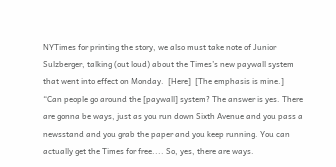NYTimes for printing the story, we also must take note of Junior Sulzberger, talking (out loud) about the Times’s new paywall system that went into effect on Monday.  [Here]  [The emphasis is mine.]
“Can people go around the [paywall] system? The answer is yes. There are gonna be ways, just as you run down Sixth Avenue and you pass a newsstand and you grab the paper and you keep running. You can actually get the Times for free.... So, yes, there are ways.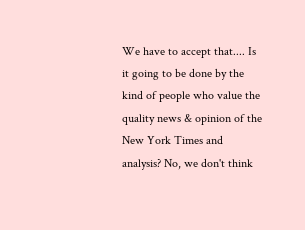We have to accept that.... Is it going to be done by the kind of people who value the quality news & opinion of the New York Times and analysis? No, we don't think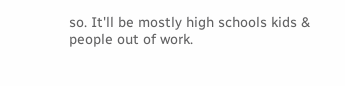so. It'll be mostly high schools kids & people out of work.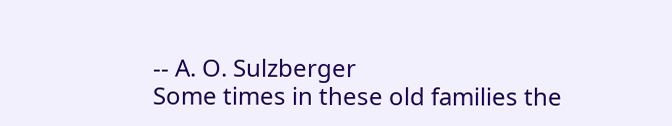-- A. O. Sulzberger
Some times in these old families the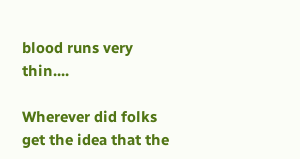blood runs very thin....

Wherever did folks get the idea that the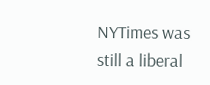NYTimes was still a liberal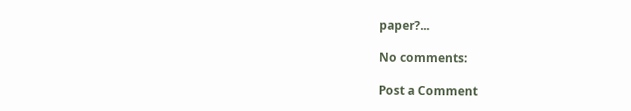paper?...

No comments:

Post a Comment